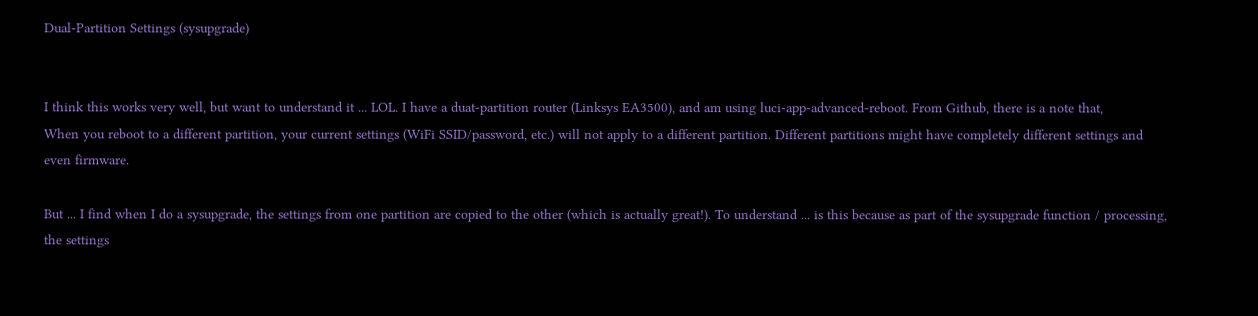Dual-Partition Settings (sysupgrade)


I think this works very well, but want to understand it ... LOL. I have a duat-partition router (Linksys EA3500), and am using luci-app-advanced-reboot. From Github, there is a note that,
When you reboot to a different partition, your current settings (WiFi SSID/password, etc.) will not apply to a different partition. Different partitions might have completely different settings and even firmware.

But ... I find when I do a sysupgrade, the settings from one partition are copied to the other (which is actually great!). To understand ... is this because as part of the sysupgrade function / processing, the settings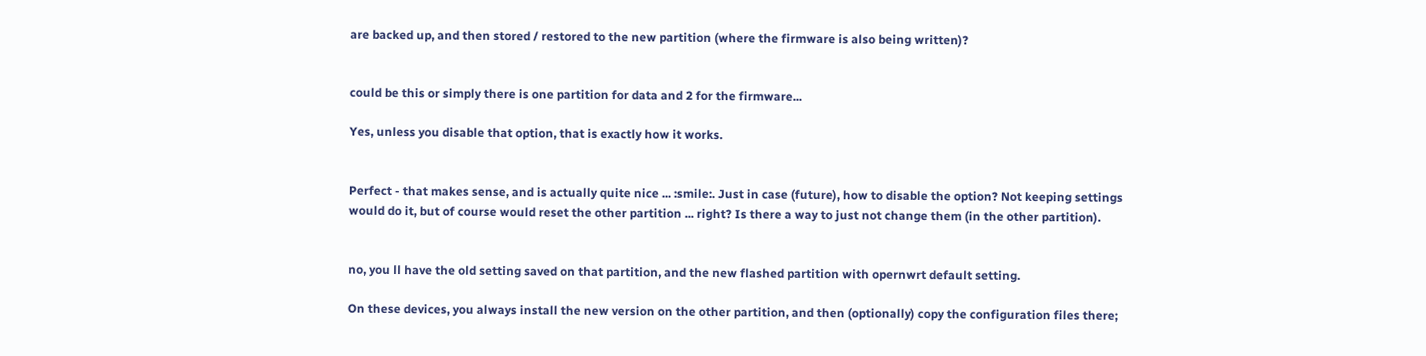are backed up, and then stored / restored to the new partition (where the firmware is also being written)?


could be this or simply there is one partition for data and 2 for the firmware...

Yes, unless you disable that option, that is exactly how it works.


Perfect - that makes sense, and is actually quite nice ... :smile:. Just in case (future), how to disable the option? Not keeping settings would do it, but of course would reset the other partition ... right? Is there a way to just not change them (in the other partition).


no, you ll have the old setting saved on that partition, and the new flashed partition with opernwrt default setting.

On these devices, you always install the new version on the other partition, and then (optionally) copy the configuration files there;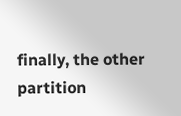finally, the other partition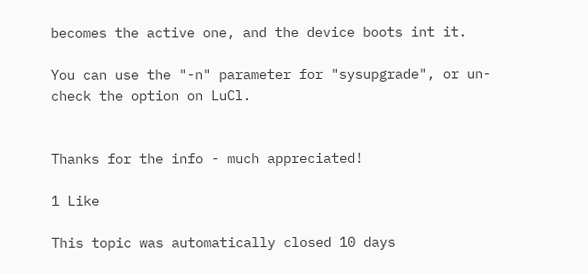becomes the active one, and the device boots int it.

You can use the "-n" parameter for "sysupgrade", or un-check the option on LuCl.


Thanks for the info - much appreciated!

1 Like

This topic was automatically closed 10 days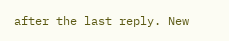after the last reply. New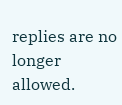replies are no longer allowed.